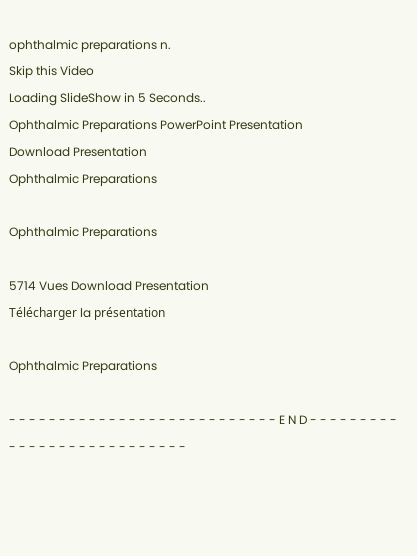ophthalmic preparations n.
Skip this Video
Loading SlideShow in 5 Seconds..
Ophthalmic Preparations PowerPoint Presentation
Download Presentation
Ophthalmic Preparations

Ophthalmic Preparations

5714 Vues Download Presentation
Télécharger la présentation

Ophthalmic Preparations

- - - - - - - - - - - - - - - - - - - - - - - - - - - E N D - - - - - - - - - - - - - - - - - - - - - - - - - - -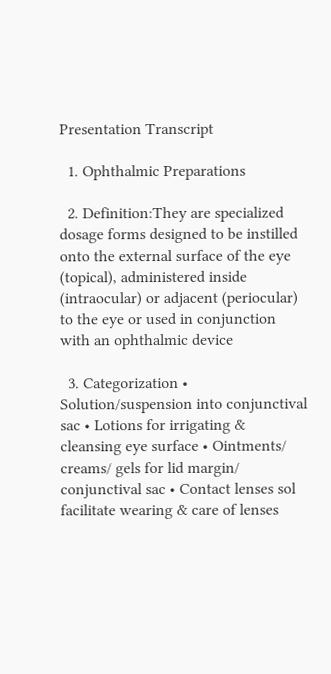Presentation Transcript

  1. Ophthalmic Preparations

  2. Definition:They are specialized dosage forms designed to be instilled onto the external surface of the eye (topical), administered inside (intraocular) or adjacent (periocular) to the eye or used in conjunction with an ophthalmic device

  3. Categorization • Solution/suspension into conjunctival sac • Lotions for irrigating & cleansing eye surface • Ointments/ creams/ gels for lid margin/ conjunctival sac • Contact lenses sol facilitate wearing & care of lenses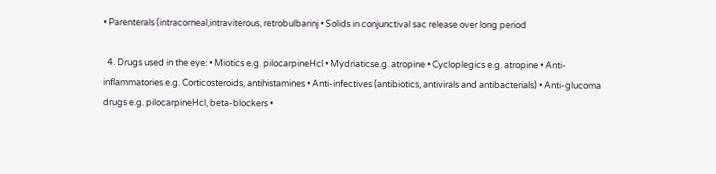• Parenterals (intracorneal,intraviterous, retrobulbarinj • Solids in conjunctival sac release over long period

  4. Drugs used in the eye: • Miotics e.g. pilocarpineHcl • Mydriaticse.g. atropine • Cycloplegics e.g. atropine • Anti-inflammatories e.g. Corticosteroids, antihistamines • Anti-infectives (antibiotics, antivirals and antibacterials) • Anti-glucoma drugs e.g. pilocarpineHcl, beta-blockers •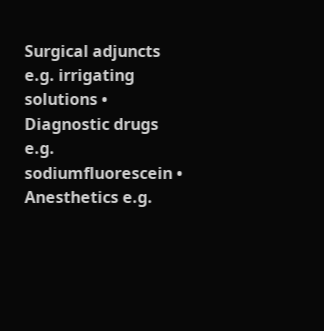Surgical adjuncts e.g. irrigating solutions • Diagnostic drugs e.g. sodiumfluorescein • Anesthetics e.g.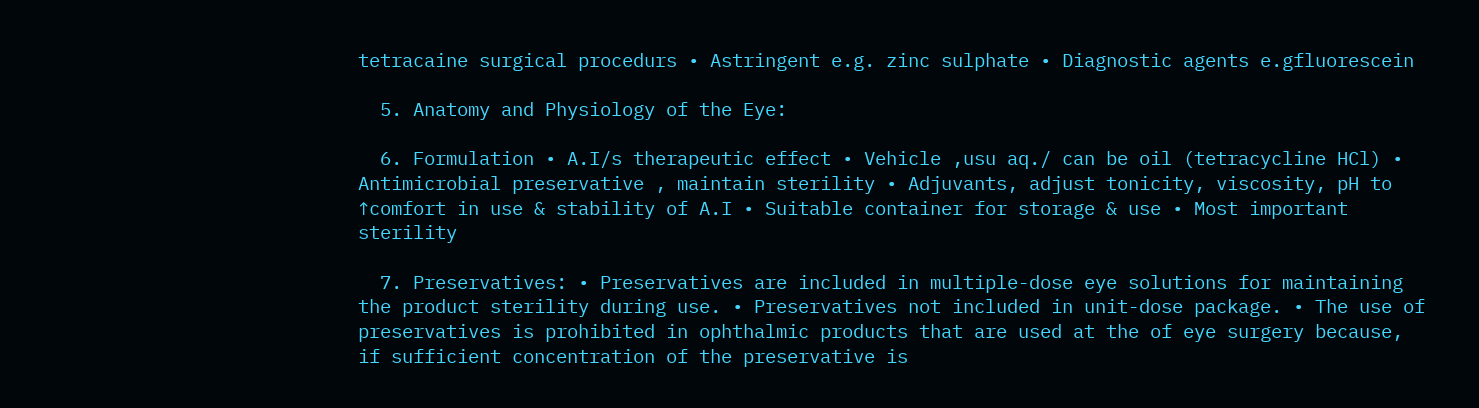tetracaine surgical procedurs • Astringent e.g. zinc sulphate • Diagnostic agents e.gfluorescein

  5. Anatomy and Physiology of the Eye:

  6. Formulation • A.I/s therapeutic effect • Vehicle ,usu aq./ can be oil (tetracycline HCl) • Antimicrobial preservative , maintain sterility • Adjuvants, adjust tonicity, viscosity, pH to ↑comfort in use & stability of A.I • Suitable container for storage & use • Most important sterility

  7. Preservatives: • Preservatives are included in multiple-dose eye solutions for maintaining the product sterility during use. • Preservatives not included in unit-dose package. • The use of preservatives is prohibited in ophthalmic products that are used at the of eye surgery because, if sufficient concentration of the preservative is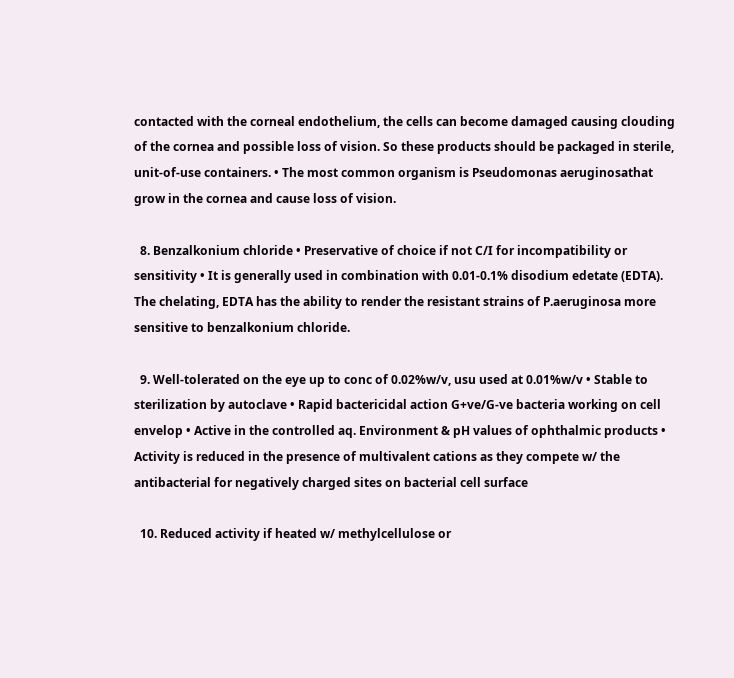contacted with the corneal endothelium, the cells can become damaged causing clouding of the cornea and possible loss of vision. So these products should be packaged in sterile, unit-of-use containers. • The most common organism is Pseudomonas aeruginosathat grow in the cornea and cause loss of vision.

  8. Benzalkonium chloride • Preservative of choice if not C/I for incompatibility or sensitivity • It is generally used in combination with 0.01-0.1% disodium edetate (EDTA). The chelating, EDTA has the ability to render the resistant strains of P.aeruginosa more sensitive to benzalkonium chloride.

  9. Well-tolerated on the eye up to conc of 0.02%w/v, usu used at 0.01%w/v • Stable to sterilization by autoclave • Rapid bactericidal action G+ve/G-ve bacteria working on cell envelop • Active in the controlled aq. Environment & pH values of ophthalmic products • Activity is reduced in the presence of multivalent cations as they compete w/ the antibacterial for negatively charged sites on bacterial cell surface

  10. Reduced activity if heated w/ methylcellulose or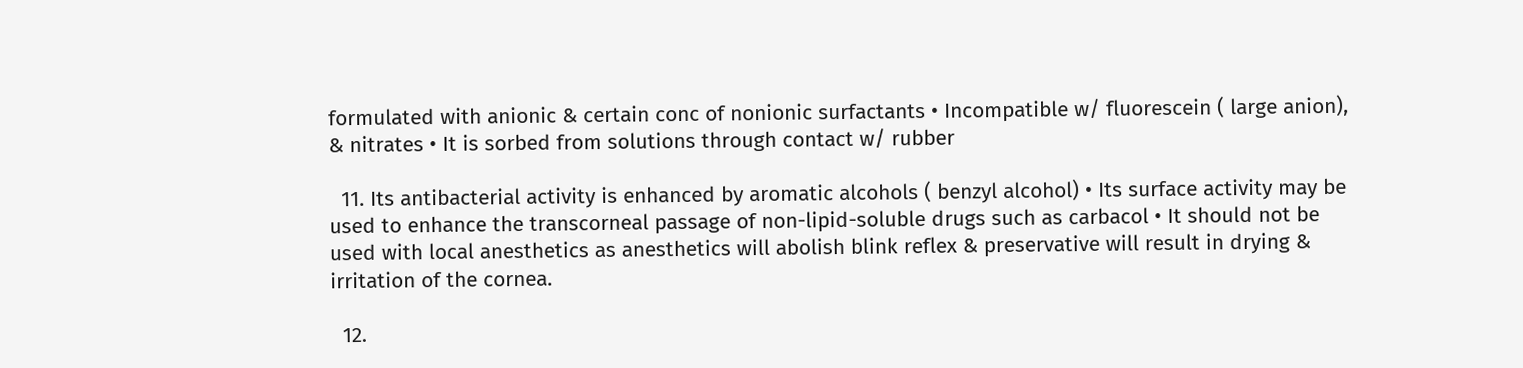formulated with anionic & certain conc of nonionic surfactants • Incompatible w/ fluorescein ( large anion), & nitrates • It is sorbed from solutions through contact w/ rubber

  11. Its antibacterial activity is enhanced by aromatic alcohols ( benzyl alcohol) • Its surface activity may be used to enhance the transcorneal passage of non-lipid-soluble drugs such as carbacol • It should not be used with local anesthetics as anesthetics will abolish blink reflex & preservative will result in drying & irritation of the cornea.

  12.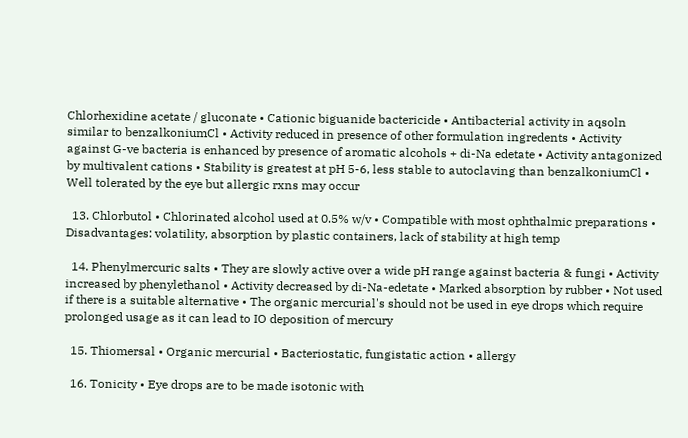Chlorhexidine acetate / gluconate • Cationic biguanide bactericide • Antibacterial activity in aqsoln similar to benzalkoniumCl • Activity reduced in presence of other formulation ingredents • Activity against G-ve bacteria is enhanced by presence of aromatic alcohols + di-Na edetate • Activity antagonized by multivalent cations • Stability is greatest at pH 5-6, less stable to autoclaving than benzalkoniumCl • Well tolerated by the eye but allergic rxns may occur

  13. Chlorbutol • Chlorinated alcohol used at 0.5% w/v • Compatible with most ophthalmic preparations • Disadvantages: volatility, absorption by plastic containers, lack of stability at high temp

  14. Phenylmercuric salts • They are slowly active over a wide pH range against bacteria & fungi • Activity increased by phenylethanol • Activity decreased by di-Na-edetate • Marked absorption by rubber • Not used if there is a suitable alternative • The organic mercurial's should not be used in eye drops which require prolonged usage as it can lead to IO deposition of mercury

  15. Thiomersal • Organic mercurial • Bacteriostatic, fungistatic action • allergy

  16. Tonicity • Eye drops are to be made isotonic with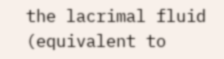the lacrimal fluid (equivalent to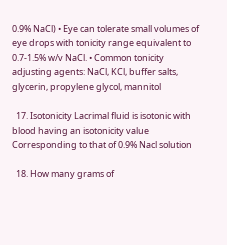0.9% NaCl) • Eye can tolerate small volumes of eye drops with tonicity range equivalent to 0.7-1.5% w/v NaCl. • Common tonicity adjusting agents: NaCl, KCl, buffer salts, glycerin, propylene glycol, mannitol

  17. Isotonicity Lacrimal fluid is isotonic with blood having an isotonicity value Corresponding to that of 0.9% Nacl solution

  18. How many grams of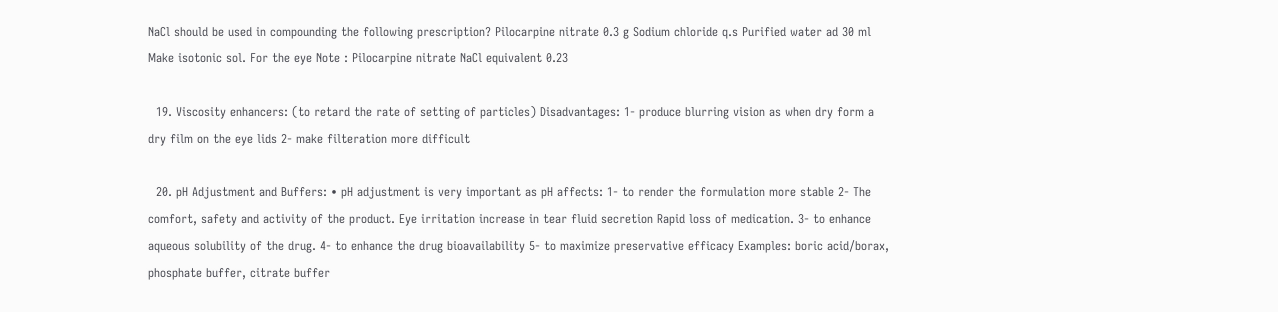NaCl should be used in compounding the following prescription? Pilocarpine nitrate 0.3 g Sodium chloride q.s Purified water ad 30 ml Make isotonic sol. For the eye Note : Pilocarpine nitrate NaCl equivalent 0.23

  19. Viscosity enhancers: (to retard the rate of setting of particles) Disadvantages: 1- produce blurring vision as when dry form a dry film on the eye lids 2- make filteration more difficult

  20. pH Adjustment and Buffers: • pH adjustment is very important as pH affects: 1- to render the formulation more stable 2- The comfort, safety and activity of the product. Eye irritation increase in tear fluid secretion Rapid loss of medication. 3- to enhance aqueous solubility of the drug. 4- to enhance the drug bioavailability 5- to maximize preservative efficacy Examples: boric acid/borax, phosphate buffer, citrate buffer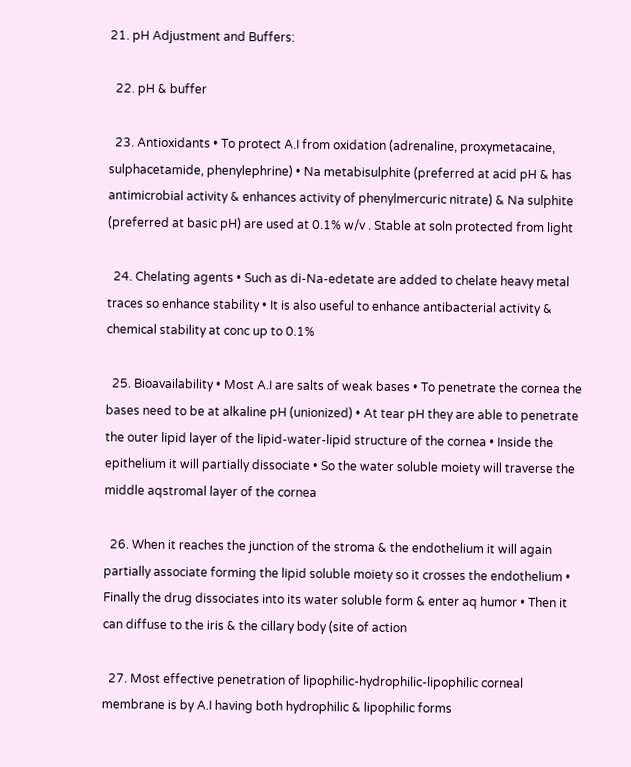21. pH Adjustment and Buffers:

  22. pH & buffer

  23. Antioxidants • To protect A.I from oxidation (adrenaline, proxymetacaine, sulphacetamide, phenylephrine) • Na metabisulphite (preferred at acid pH & has antimicrobial activity & enhances activity of phenylmercuric nitrate) & Na sulphite (preferred at basic pH) are used at 0.1% w/v . Stable at soln protected from light

  24. Chelating agents • Such as di-Na-edetate are added to chelate heavy metal traces so enhance stability • It is also useful to enhance antibacterial activity & chemical stability at conc up to 0.1%

  25. Bioavailability • Most A.I are salts of weak bases • To penetrate the cornea the bases need to be at alkaline pH (unionized) • At tear pH they are able to penetrate the outer lipid layer of the lipid-water-lipid structure of the cornea • Inside the epithelium it will partially dissociate • So the water soluble moiety will traverse the middle aqstromal layer of the cornea

  26. When it reaches the junction of the stroma & the endothelium it will again partially associate forming the lipid soluble moiety so it crosses the endothelium • Finally the drug dissociates into its water soluble form & enter aq humor • Then it can diffuse to the iris & the cillary body (site of action

  27. Most effective penetration of lipophilic-hydrophilic-lipophilic corneal membrane is by A.I having both hydrophilic & lipophilic forms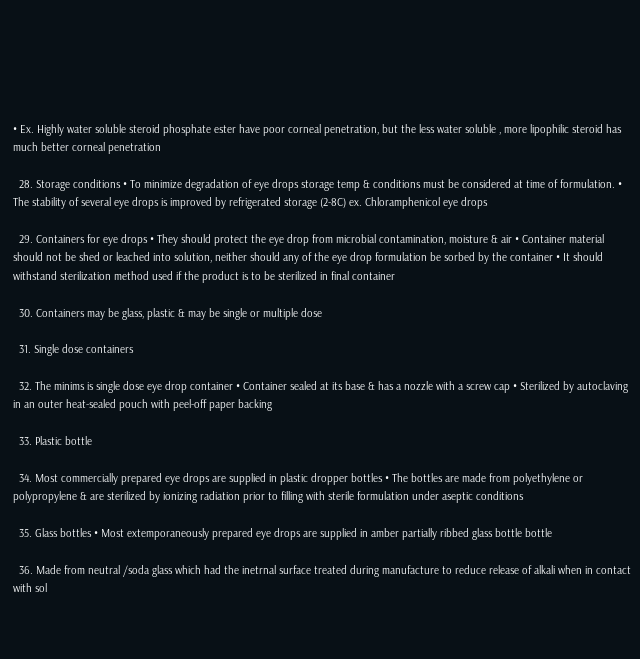• Ex. Highly water soluble steroid phosphate ester have poor corneal penetration, but the less water soluble , more lipophilic steroid has much better corneal penetration

  28. Storage conditions • To minimize degradation of eye drops storage temp & conditions must be considered at time of formulation. • The stability of several eye drops is improved by refrigerated storage (2-8C) ex. Chloramphenicol eye drops

  29. Containers for eye drops • They should protect the eye drop from microbial contamination, moisture & air • Container material should not be shed or leached into solution, neither should any of the eye drop formulation be sorbed by the container • It should withstand sterilization method used if the product is to be sterilized in final container

  30. Containers may be glass, plastic & may be single or multiple dose

  31. Single dose containers

  32. The minims is single dose eye drop container • Container sealed at its base & has a nozzle with a screw cap • Sterilized by autoclaving in an outer heat-sealed pouch with peel-off paper backing

  33. Plastic bottle

  34. Most commercially prepared eye drops are supplied in plastic dropper bottles • The bottles are made from polyethylene or polypropylene & are sterilized by ionizing radiation prior to filling with sterile formulation under aseptic conditions

  35. Glass bottles • Most extemporaneously prepared eye drops are supplied in amber partially ribbed glass bottle bottle

  36. Made from neutral /soda glass which had the inetrnal surface treated during manufacture to reduce release of alkali when in contact with sol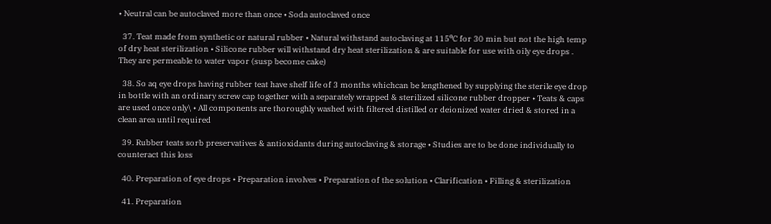• Neutral can be autoclaved more than once • Soda autoclaved once

  37. Teat made from synthetic or natural rubber • Natural withstand autoclaving at 115⁰C for 30 min but not the high temp of dry heat sterilization • Silicone rubber will withstand dry heat sterilization & are suitable for use with oily eye drops . They are permeable to water vapor (susp become cake)

  38. So aq eye drops having rubber teat have shelf life of 3 months whichcan be lengthened by supplying the sterile eye drop in bottle with an ordinary screw cap together with a separately wrapped & sterilized silicone rubber dropper • Teats & caps are used once only\ • All components are thoroughly washed with filtered distilled or deionized water dried & stored in a clean area until required

  39. Rubber teats sorb preservatives & antioxidants during autoclaving & storage • Studies are to be done individually to counteract this loss

  40. Preparation of eye drops • Preparation involves • Preparation of the solution • Clarification • Filling & sterilization

  41. Preparation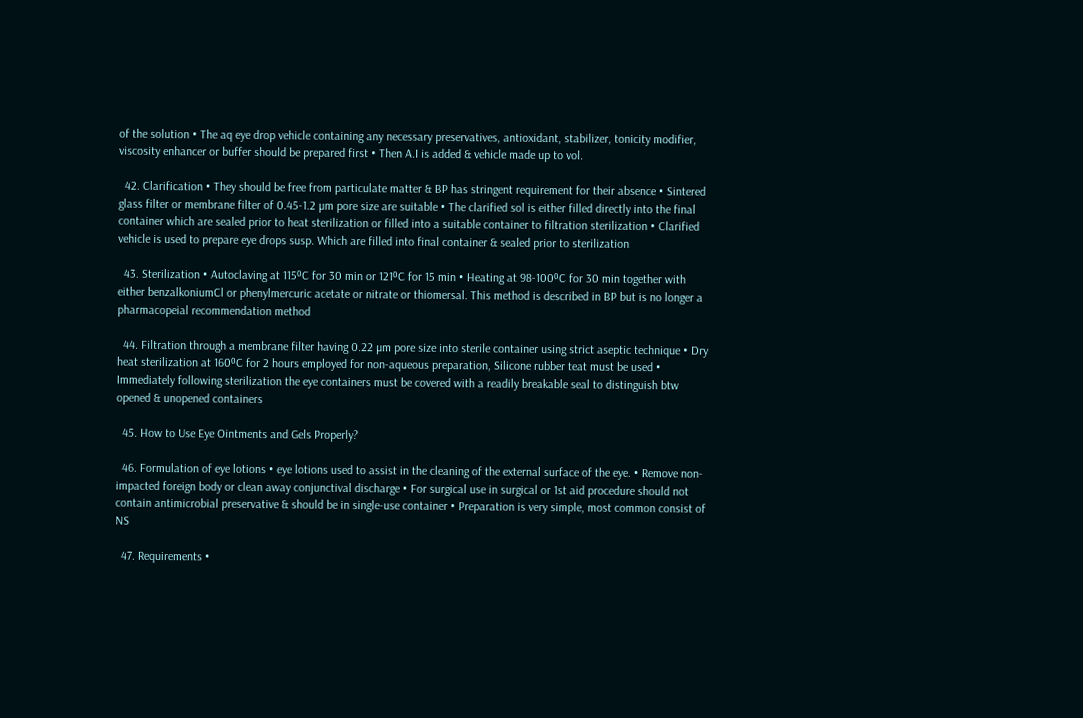of the solution • The aq eye drop vehicle containing any necessary preservatives, antioxidant, stabilizer, tonicity modifier, viscosity enhancer or buffer should be prepared first • Then A.I is added & vehicle made up to vol.

  42. Clarification • They should be free from particulate matter & BP has stringent requirement for their absence • Sintered glass filter or membrane filter of 0.45-1.2 µm pore size are suitable • The clarified sol is either filled directly into the final container which are sealed prior to heat sterilization or filled into a suitable container to filtration sterilization • Clarified vehicle is used to prepare eye drops susp. Which are filled into final container & sealed prior to sterilization

  43. Sterilization • Autoclaving at 115⁰C for 30 min or 121⁰C for 15 min • Heating at 98-100⁰C for 30 min together with either benzalkoniumCl or phenylmercuric acetate or nitrate or thiomersal. This method is described in BP but is no longer a pharmacopeial recommendation method

  44. Filtration through a membrane filter having 0.22 µm pore size into sterile container using strict aseptic technique • Dry heat sterilization at 160⁰C for 2 hours employed for non-aqueous preparation, Silicone rubber teat must be used • Immediately following sterilization the eye containers must be covered with a readily breakable seal to distinguish btw opened & unopened containers

  45. How to Use Eye Ointments and Gels Properly?

  46. Formulation of eye lotions • eye lotions used to assist in the cleaning of the external surface of the eye. • Remove non-impacted foreign body or clean away conjunctival discharge • For surgical use in surgical or 1st aid procedure should not contain antimicrobial preservative & should be in single-use container • Preparation is very simple, most common consist of NS

  47. Requirements •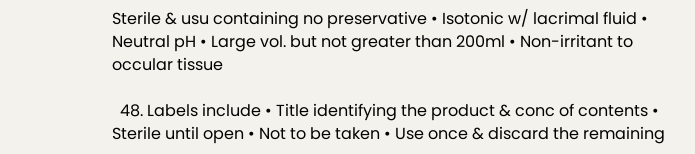Sterile & usu containing no preservative • Isotonic w/ lacrimal fluid • Neutral pH • Large vol. but not greater than 200ml • Non-irritant to occular tissue

  48. Labels include • Title identifying the product & conc of contents • Sterile until open • Not to be taken • Use once & discard the remaining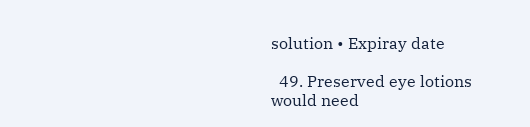solution • Expiray date

  49. Preserved eye lotions would need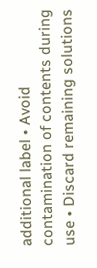additional label • Avoid contamination of contents during use • Discard remaining solutions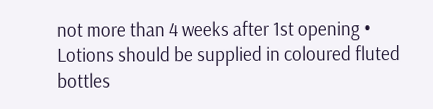not more than 4 weeks after 1st opening • Lotions should be supplied in coloured fluted bottles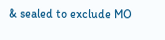& sealed to exclude MO